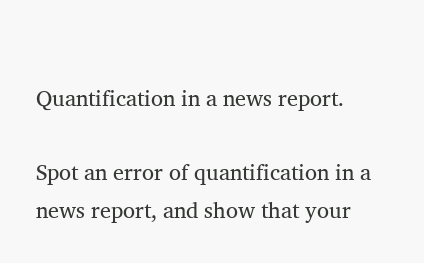Quantification in a news report.

Spot an error of quantification in a news report, and show that your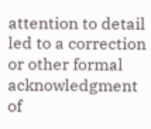attention to detail led to a correction or other formal acknowledgment of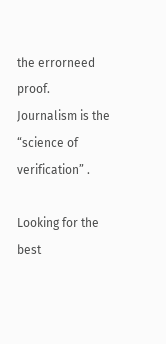the errorneed proof. Journalism is the “science of verification” .

Looking for the best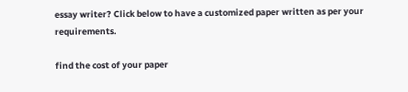essay writer? Click below to have a customized paper written as per your requirements.

find the cost of your paper